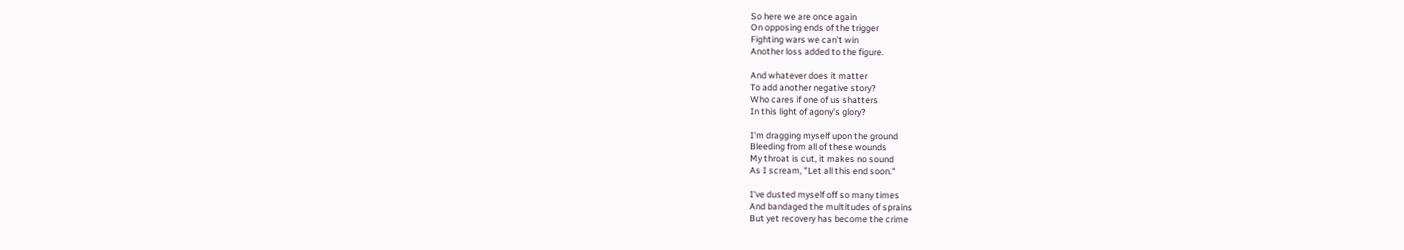So here we are once again
On opposing ends of the trigger
Fighting wars we can't win
Another loss added to the figure.

And whatever does it matter
To add another negative story?
Who cares if one of us shatters
In this light of agony's glory?

I'm dragging myself upon the ground
Bleeding from all of these wounds
My throat is cut, it makes no sound
As I scream, "Let all this end soon."

I've dusted myself off so many times
And bandaged the multitudes of sprains
But yet recovery has become the crime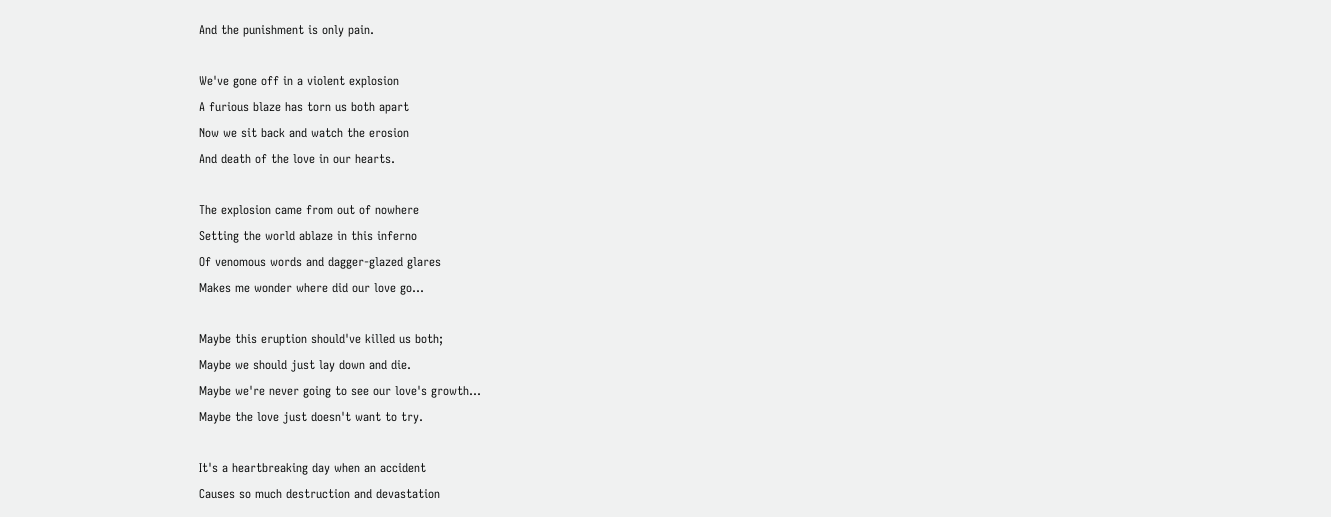And the punishment is only pain.

We've gone off in a violent explosion
A furious blaze has torn us both apart
Now we sit back and watch the erosion
And death of the love in our hearts.

The explosion came from out of nowhere
Setting the world ablaze in this inferno
Of venomous words and dagger-glazed glares
Makes me wonder where did our love go...

Maybe this eruption should've killed us both;
Maybe we should just lay down and die.
Maybe we're never going to see our love's growth...
Maybe the love just doesn't want to try.

It's a heartbreaking day when an accident
Causes so much destruction and devastation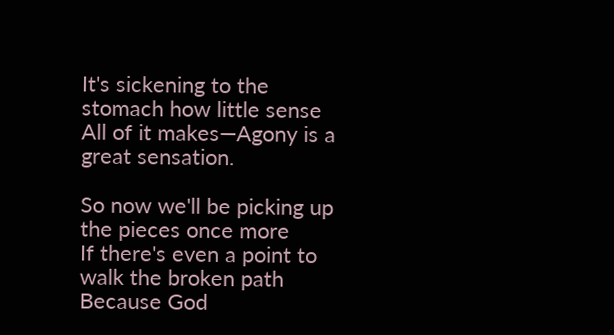It's sickening to the stomach how little sense
All of it makes—Agony is a great sensation.

So now we'll be picking up the pieces once more
If there's even a point to walk the broken path
Because God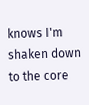knows I'm shaken down to the core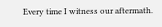Every time I witness our aftermath.